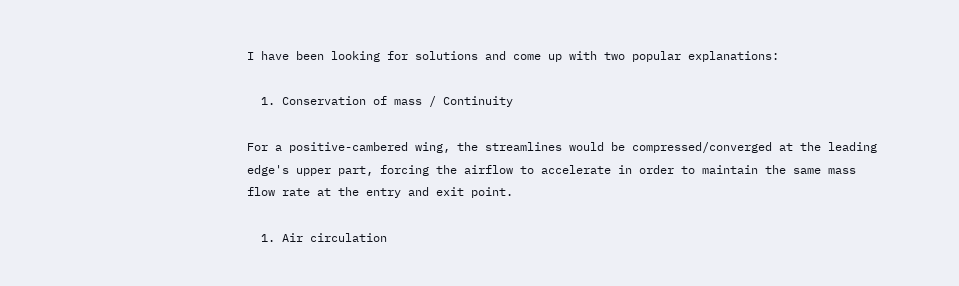I have been looking for solutions and come up with two popular explanations:

  1. Conservation of mass / Continuity

For a positive-cambered wing, the streamlines would be compressed/converged at the leading edge's upper part, forcing the airflow to accelerate in order to maintain the same mass flow rate at the entry and exit point.

  1. Air circulation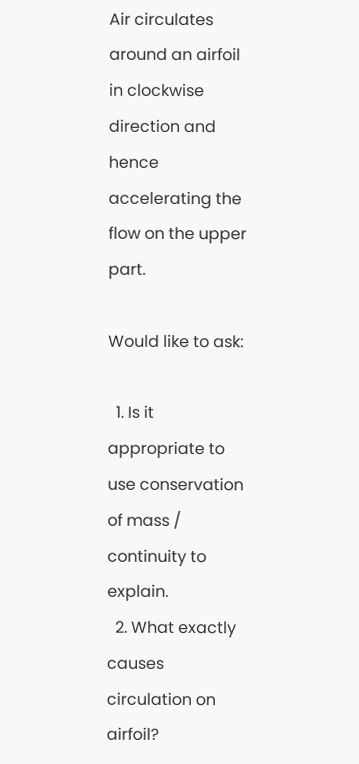Air circulates around an airfoil in clockwise direction and hence accelerating the flow on the upper part.

Would like to ask:

  1. Is it appropriate to use conservation of mass / continuity to explain.
  2. What exactly causes circulation on airfoil?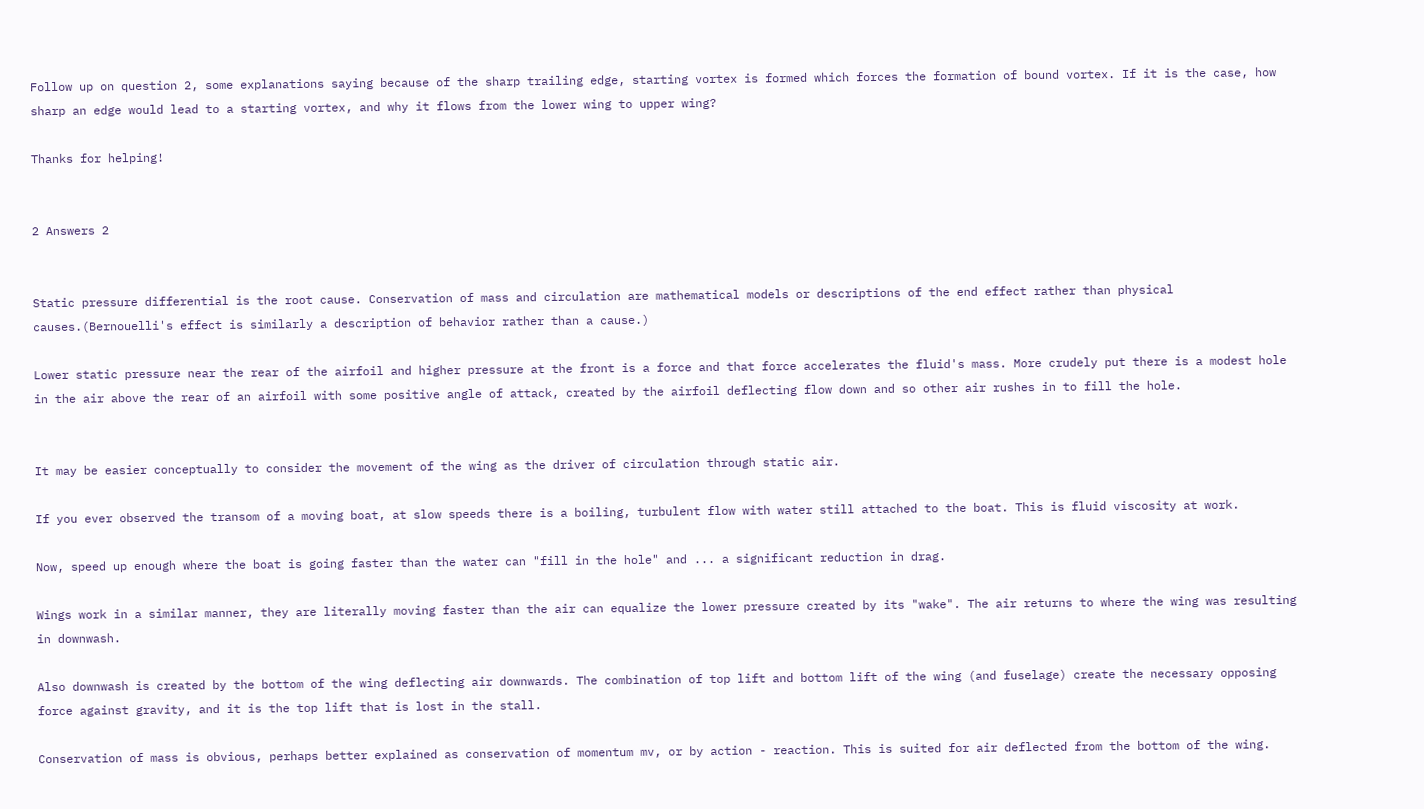Follow up on question 2, some explanations saying because of the sharp trailing edge, starting vortex is formed which forces the formation of bound vortex. If it is the case, how sharp an edge would lead to a starting vortex, and why it flows from the lower wing to upper wing?

Thanks for helping!


2 Answers 2


Static pressure differential is the root cause. Conservation of mass and circulation are mathematical models or descriptions of the end effect rather than physical causes.(Bernouelli's effect is similarly a description of behavior rather than a cause.)

Lower static pressure near the rear of the airfoil and higher pressure at the front is a force and that force accelerates the fluid's mass. More crudely put there is a modest hole in the air above the rear of an airfoil with some positive angle of attack, created by the airfoil deflecting flow down and so other air rushes in to fill the hole.


It may be easier conceptually to consider the movement of the wing as the driver of circulation through static air.

If you ever observed the transom of a moving boat, at slow speeds there is a boiling, turbulent flow with water still attached to the boat. This is fluid viscosity at work.

Now, speed up enough where the boat is going faster than the water can "fill in the hole" and ... a significant reduction in drag.

Wings work in a similar manner, they are literally moving faster than the air can equalize the lower pressure created by its "wake". The air returns to where the wing was resulting in downwash.

Also downwash is created by the bottom of the wing deflecting air downwards. The combination of top lift and bottom lift of the wing (and fuselage) create the necessary opposing force against gravity, and it is the top lift that is lost in the stall.

Conservation of mass is obvious, perhaps better explained as conservation of momentum mv, or by action - reaction. This is suited for air deflected from the bottom of the wing.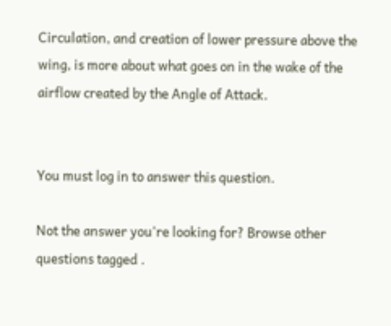Circulation, and creation of lower pressure above the wing, is more about what goes on in the wake of the airflow created by the Angle of Attack.


You must log in to answer this question.

Not the answer you're looking for? Browse other questions tagged .